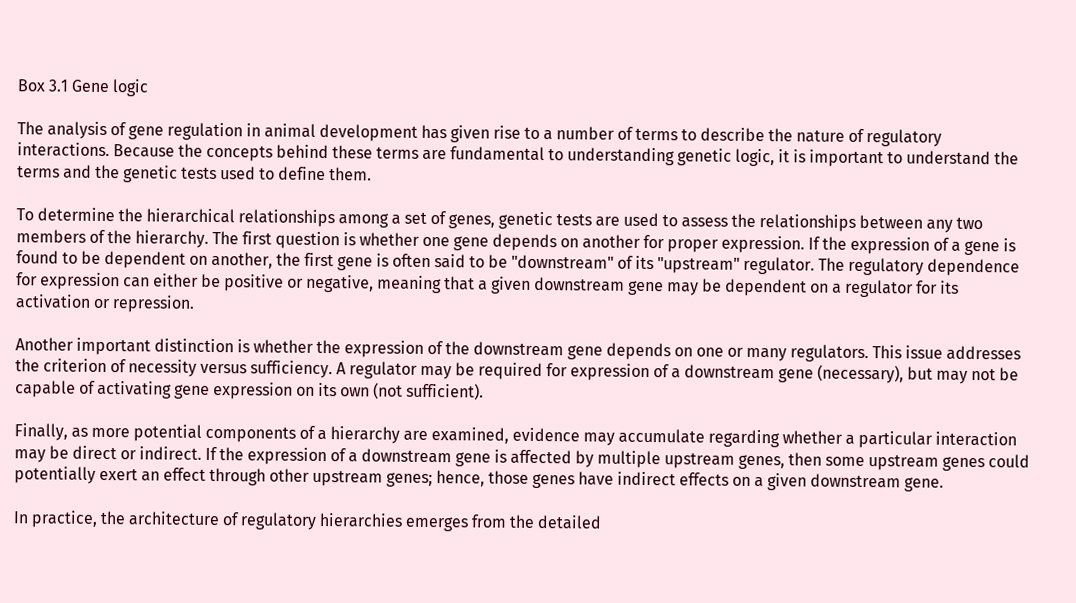Box 3.1 Gene logic

The analysis of gene regulation in animal development has given rise to a number of terms to describe the nature of regulatory interactions. Because the concepts behind these terms are fundamental to understanding genetic logic, it is important to understand the terms and the genetic tests used to define them.

To determine the hierarchical relationships among a set of genes, genetic tests are used to assess the relationships between any two members of the hierarchy. The first question is whether one gene depends on another for proper expression. If the expression of a gene is found to be dependent on another, the first gene is often said to be "downstream" of its "upstream" regulator. The regulatory dependence for expression can either be positive or negative, meaning that a given downstream gene may be dependent on a regulator for its activation or repression.

Another important distinction is whether the expression of the downstream gene depends on one or many regulators. This issue addresses the criterion of necessity versus sufficiency. A regulator may be required for expression of a downstream gene (necessary), but may not be capable of activating gene expression on its own (not sufficient).

Finally, as more potential components of a hierarchy are examined, evidence may accumulate regarding whether a particular interaction may be direct or indirect. If the expression of a downstream gene is affected by multiple upstream genes, then some upstream genes could potentially exert an effect through other upstream genes; hence, those genes have indirect effects on a given downstream gene.

In practice, the architecture of regulatory hierarchies emerges from the detailed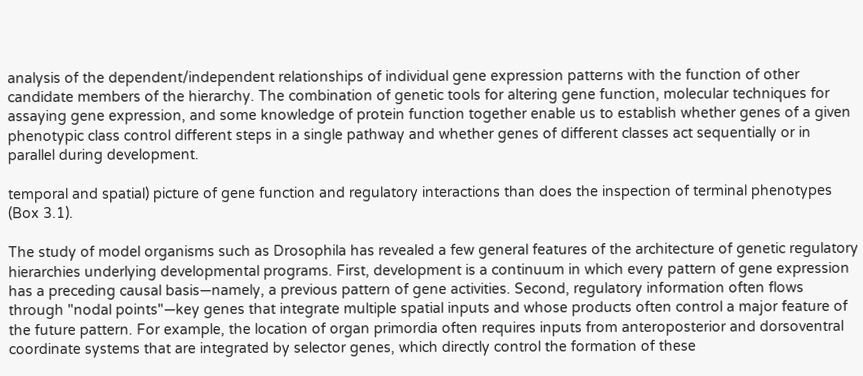analysis of the dependent/independent relationships of individual gene expression patterns with the function of other candidate members of the hierarchy. The combination of genetic tools for altering gene function, molecular techniques for assaying gene expression, and some knowledge of protein function together enable us to establish whether genes of a given phenotypic class control different steps in a single pathway and whether genes of different classes act sequentially or in parallel during development.

temporal and spatial) picture of gene function and regulatory interactions than does the inspection of terminal phenotypes (Box 3.1).

The study of model organisms such as Drosophila has revealed a few general features of the architecture of genetic regulatory hierarchies underlying developmental programs. First, development is a continuum in which every pattern of gene expression has a preceding causal basis—namely, a previous pattern of gene activities. Second, regulatory information often flows through "nodal points"—key genes that integrate multiple spatial inputs and whose products often control a major feature of the future pattern. For example, the location of organ primordia often requires inputs from anteroposterior and dorsoventral coordinate systems that are integrated by selector genes, which directly control the formation of these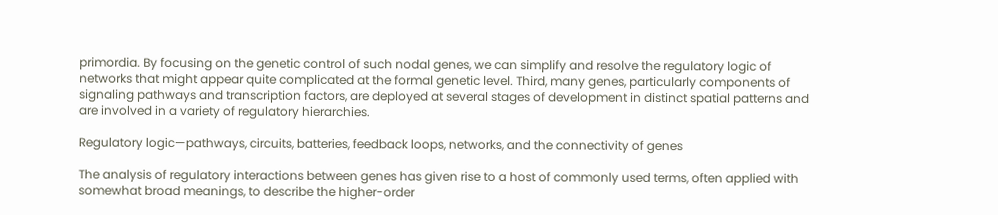primordia. By focusing on the genetic control of such nodal genes, we can simplify and resolve the regulatory logic of networks that might appear quite complicated at the formal genetic level. Third, many genes, particularly components of signaling pathways and transcription factors, are deployed at several stages of development in distinct spatial patterns and are involved in a variety of regulatory hierarchies.

Regulatory logic—pathways, circuits, batteries, feedback loops, networks, and the connectivity of genes

The analysis of regulatory interactions between genes has given rise to a host of commonly used terms, often applied with somewhat broad meanings, to describe the higher-order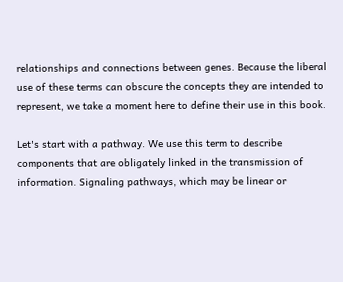relationships and connections between genes. Because the liberal use of these terms can obscure the concepts they are intended to represent, we take a moment here to define their use in this book.

Let's start with a pathway. We use this term to describe components that are obligately linked in the transmission of information. Signaling pathways, which may be linear or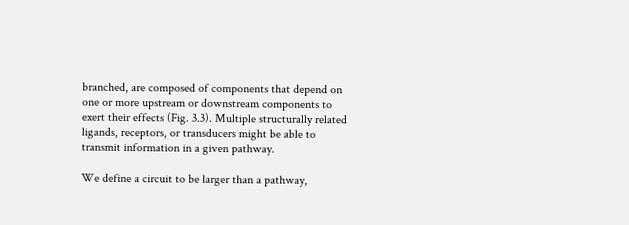branched, are composed of components that depend on one or more upstream or downstream components to exert their effects (Fig. 3.3). Multiple structurally related ligands, receptors, or transducers might be able to transmit information in a given pathway.

We define a circuit to be larger than a pathway,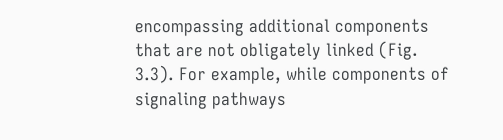encompassing additional components that are not obligately linked (Fig. 3.3). For example, while components of signaling pathways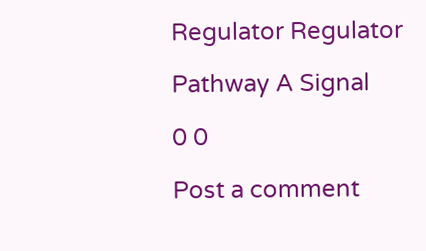Regulator Regulator

Pathway A Signal

0 0

Post a comment